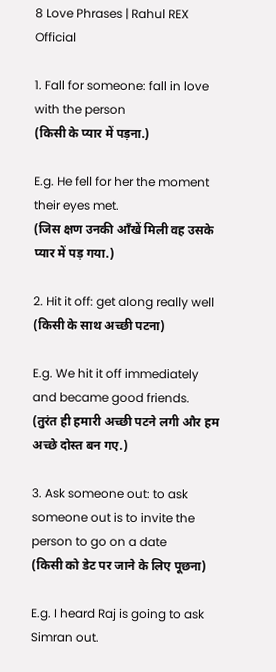8 Love Phrases | Rahul REX Official

1. Fall for someone: fall in love with the person
(किसी के प्यार में पड़ना.)

E.g. He fell for her the moment their eyes met.
(जिस क्षण उनकी आँखें मिली वह उसके प्यार में पड़ गया.)

2. Hit it off: get along really well
(किसी के साथ अच्छी पटना)

E.g. We hit it off immediately and became good friends.
(तुरंत ही हमारी अच्छी पटने लगी और हम अच्छे दोस्त बन गए.)

3. Ask someone out: to ask someone out is to invite the person to go on a date
(किसी को डेट पर जाने के लिए पूछना)

E.g. I heard Raj is going to ask Simran out.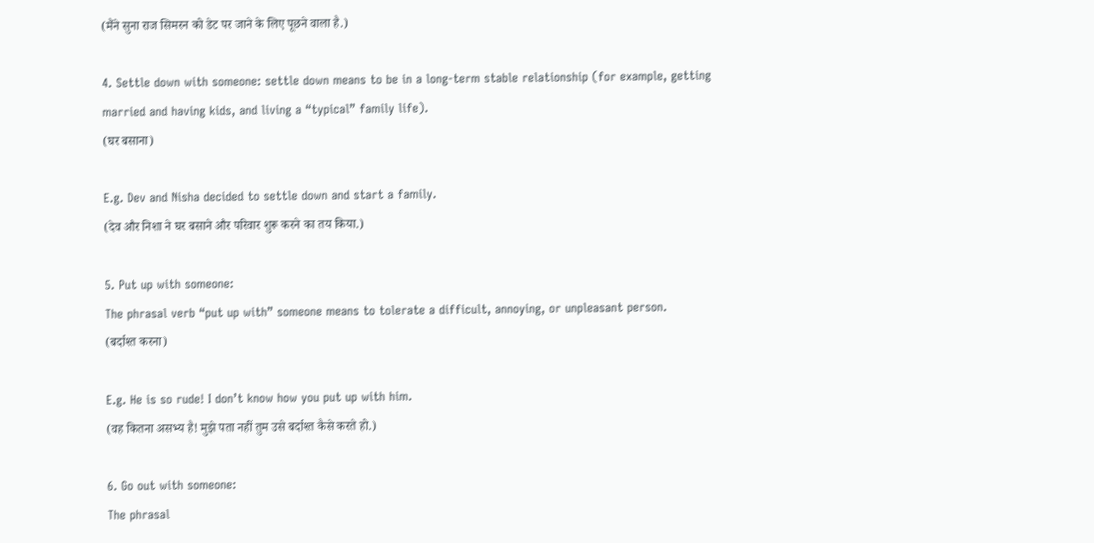(मैंने सुना राज सिमरन को डेट पर जाने के लिए पूछने वाला है.)

4. Settle down with someone: settle down means to be in a long-term stable relationship (for example, getting married and having kids, and living a “typical” family life).
(घर बसाना)

E.g. Dev and Nisha decided to settle down and start a family.
(देव और निशा ने घर बसाने और परिवार शुरू करने का तय किया.)

5. Put up with someone:
The phrasal verb “put up with” someone means to tolerate a difficult, annoying, or unpleasant person.
(बर्दाश्त करना)

E.g. He is so rude! I don’t know how you put up with him.
(वह कितना असभ्य है! मुझे पता नहीं तुम उसे बर्दाश्त कैसे करते हो.)

6. Go out with someone:
The phrasal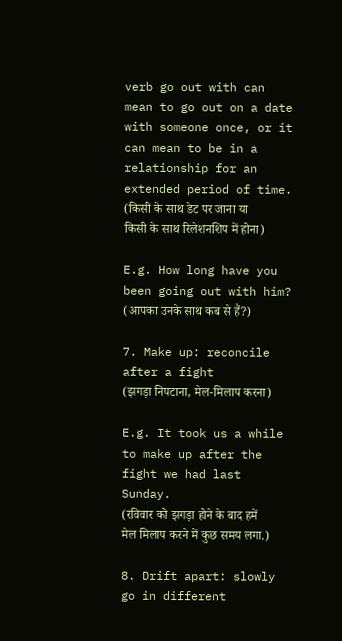verb go out with can mean to go out on a date with someone once, or it can mean to be in a relationship for an extended period of time.
(किसी के साथ डेट पर जाना या किसी के साथ रिलेशनशिप में होना)

E.g. How long have you been going out with him?
(आपका उनके साथ कब से हैं?)

7. Make up: reconcile after a fight
(झगड़ा निपटाना, मेल-मिलाप करना)

E.g. It took us a while to make up after the fight we had last Sunday.
(रविवार को झगड़ा होने के बाद हमें मेल मिलाप करने में कुछ समय लगा.)

8. Drift apart: slowly go in different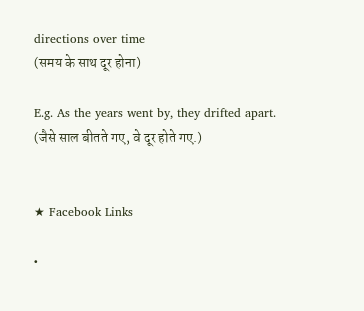directions over time
(समय के साथ दूर होना)

E.g. As the years went by, they drifted apart.
(जैसे साल बीतते गए, वे दूर होते गए.)


★ Facebook Links

•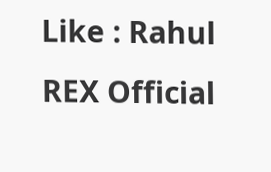Like : Rahul REX Official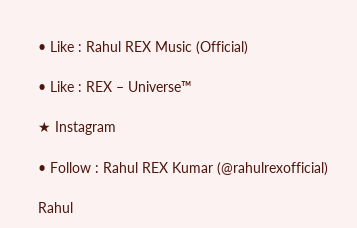• Like : Rahul REX Music (Official)

• Like : REX – Universe™

★ Instagram

• Follow : Rahul REX Kumar (@rahulrexofficial)

Rahul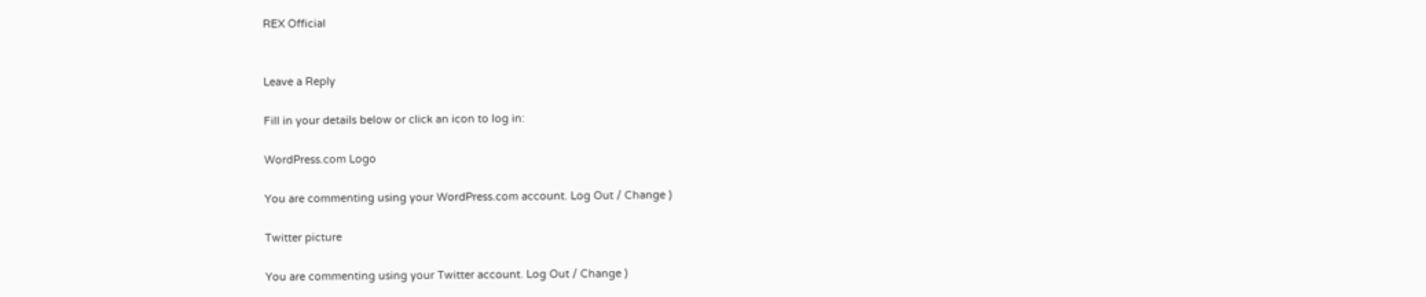REX Official


Leave a Reply

Fill in your details below or click an icon to log in:

WordPress.com Logo

You are commenting using your WordPress.com account. Log Out / Change )

Twitter picture

You are commenting using your Twitter account. Log Out / Change )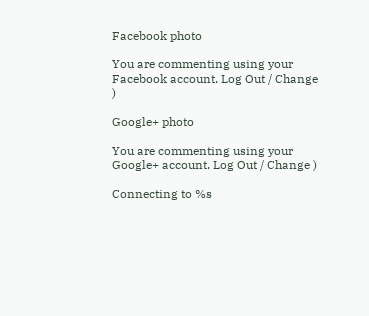Facebook photo

You are commenting using your Facebook account. Log Out / Change )

Google+ photo

You are commenting using your Google+ account. Log Out / Change )

Connecting to %s